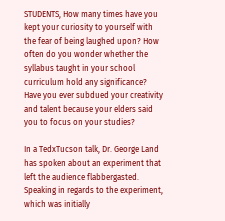STUDENTS, How many times have you kept your curiosity to yourself with the fear of being laughed upon? How often do you wonder whether the syllabus taught in your school curriculum hold any significance? Have you ever subdued your creativity and talent because your elders said you to focus on your studies?

In a TedxTucson talk, Dr. George Land has spoken about an experiment that left the audience flabbergasted. Speaking in regards to the experiment, which was initially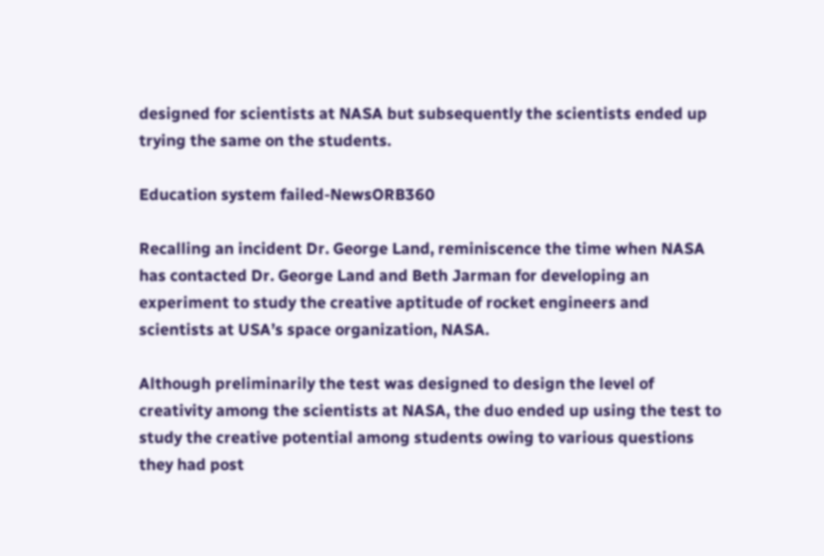designed for scientists at NASA but subsequently the scientists ended up trying the same on the students.

Education system failed-NewsORB360

Recalling an incident Dr. George Land, reminiscence the time when NASA has contacted Dr. George Land and Beth Jarman for developing an experiment to study the creative aptitude of rocket engineers and scientists at USA’s space organization, NASA.

Although preliminarily the test was designed to design the level of creativity among the scientists at NASA, the duo ended up using the test to study the creative potential among students owing to various questions they had post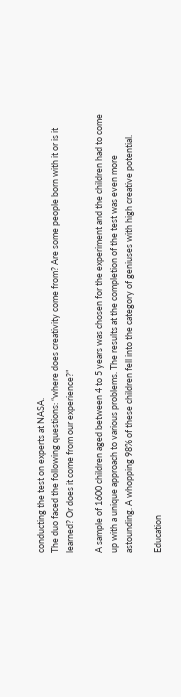conducting the test on experts at NASA.
The duo faced the following questions: “where does creativity come from? Are some people born with it or is it learned? Or does it come from our experience?”

A sample of 1600 children aged between 4 to 5 years was chosen for the experiment and the children had to come up with a unique approach to various problems. The results at the completion of the test was even more astounding. A whopping 98% of these children fell into the category of geniuses with high creative potential.

Education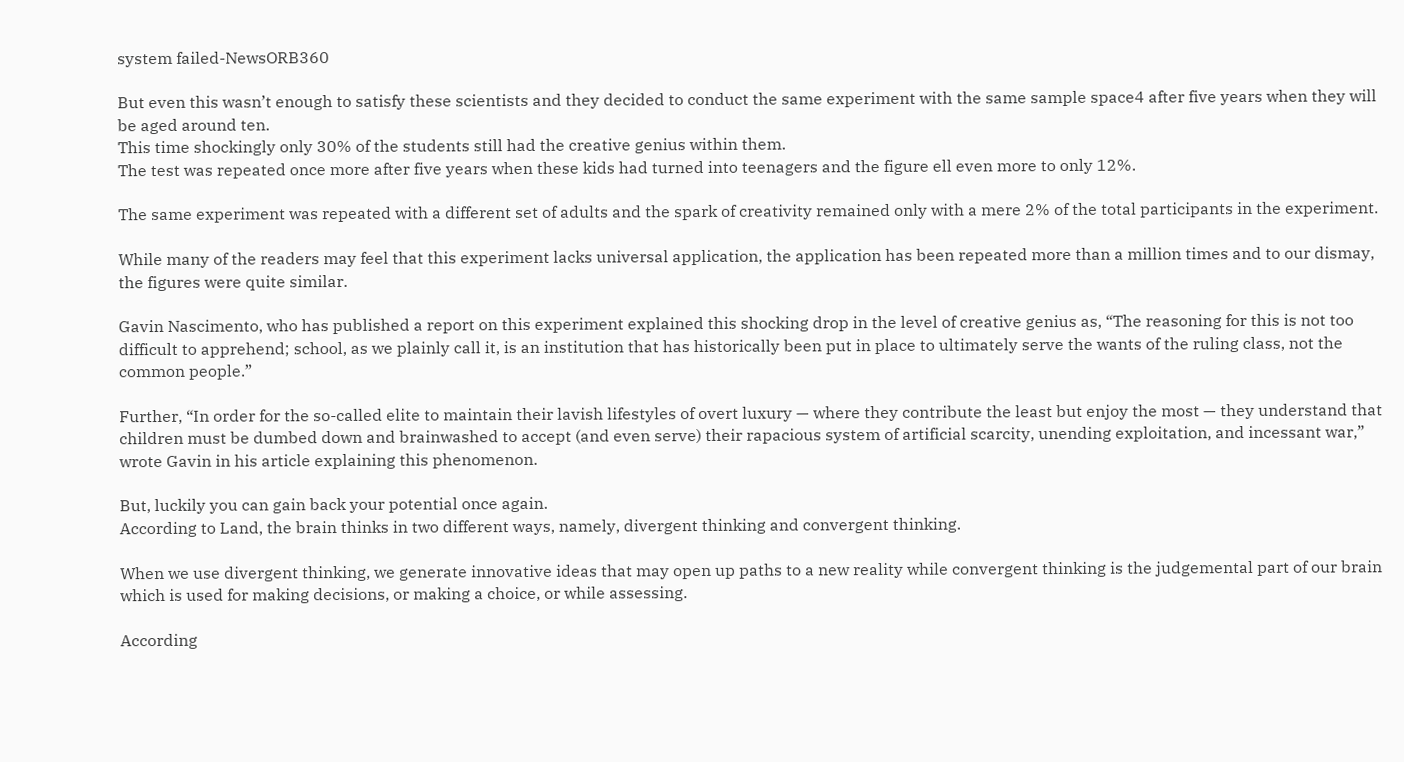system failed-NewsORB360

But even this wasn’t enough to satisfy these scientists and they decided to conduct the same experiment with the same sample space4 after five years when they will be aged around ten.
This time shockingly only 30% of the students still had the creative genius within them.
The test was repeated once more after five years when these kids had turned into teenagers and the figure ell even more to only 12%.

The same experiment was repeated with a different set of adults and the spark of creativity remained only with a mere 2% of the total participants in the experiment.

While many of the readers may feel that this experiment lacks universal application, the application has been repeated more than a million times and to our dismay, the figures were quite similar.

Gavin Nascimento, who has published a report on this experiment explained this shocking drop in the level of creative genius as, “The reasoning for this is not too difficult to apprehend; school, as we plainly call it, is an institution that has historically been put in place to ultimately serve the wants of the ruling class, not the common people.”

Further, “In order for the so-called elite to maintain their lavish lifestyles of overt luxury — where they contribute the least but enjoy the most — they understand that children must be dumbed down and brainwashed to accept (and even serve) their rapacious system of artificial scarcity, unending exploitation, and incessant war,” wrote Gavin in his article explaining this phenomenon.

But, luckily you can gain back your potential once again.
According to Land, the brain thinks in two different ways, namely, divergent thinking and convergent thinking.

When we use divergent thinking, we generate innovative ideas that may open up paths to a new reality while convergent thinking is the judgemental part of our brain which is used for making decisions, or making a choice, or while assessing.

According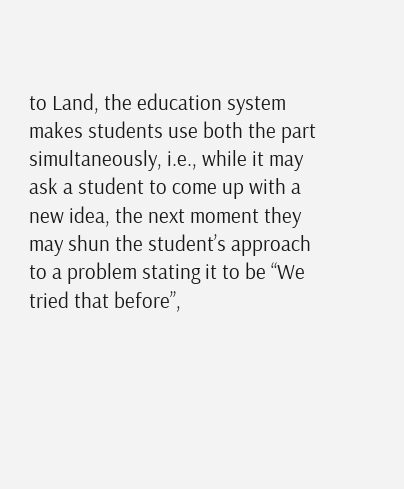to Land, the education system makes students use both the part simultaneously, i.e., while it may ask a student to come up with a new idea, the next moment they may shun the student’s approach to a problem stating it to be “We tried that before”,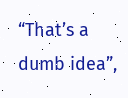“That’s a dumb idea”,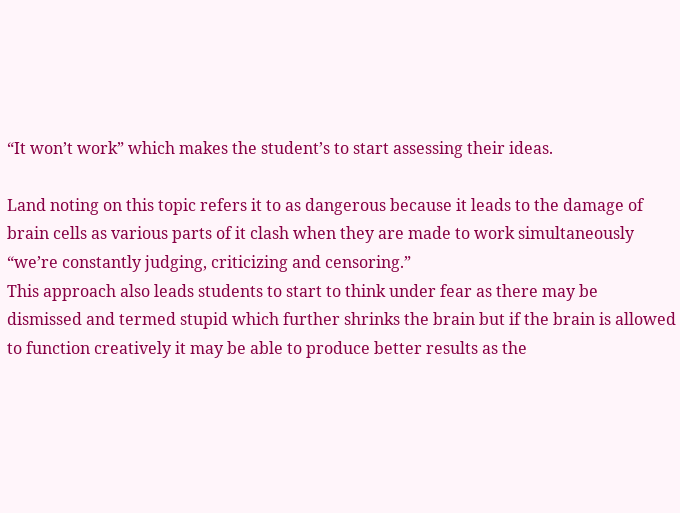“It won’t work” which makes the student’s to start assessing their ideas.

Land noting on this topic refers it to as dangerous because it leads to the damage of brain cells as various parts of it clash when they are made to work simultaneously “we’re constantly judging, criticizing and censoring.”
This approach also leads students to start to think under fear as there may be dismissed and termed stupid which further shrinks the brain but if the brain is allowed to function creatively it may be able to produce better results as the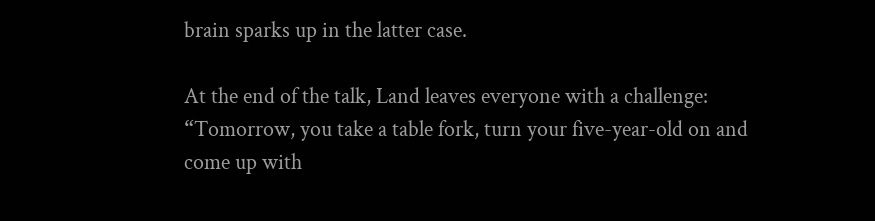brain sparks up in the latter case.

At the end of the talk, Land leaves everyone with a challenge: “Tomorrow, you take a table fork, turn your five-year-old on and come up with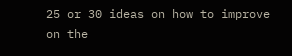25 or 30 ideas on how to improve on the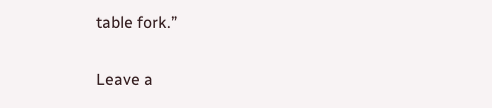table fork.”

Leave a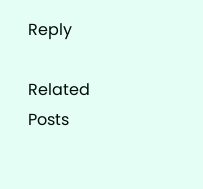Reply

Related Posts